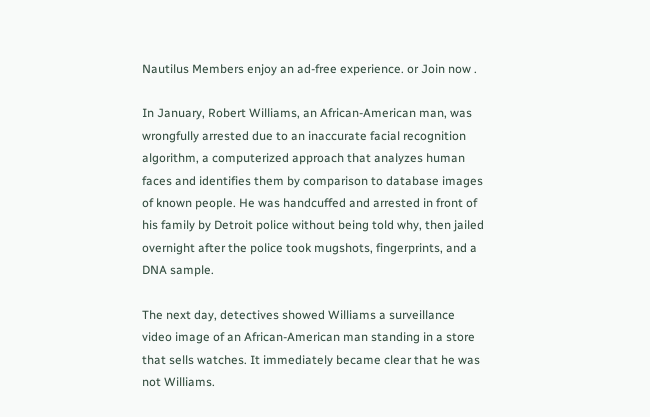Nautilus Members enjoy an ad-free experience. or Join now .

In January, Robert Williams, an African-American man, was wrongfully arrested due to an inaccurate facial recognition algorithm, a computerized approach that analyzes human faces and identifies them by comparison to database images of known people. He was handcuffed and arrested in front of his family by Detroit police without being told why, then jailed overnight after the police took mugshots, fingerprints, and a DNA sample.

The next day, detectives showed Williams a surveillance video image of an African-American man standing in a store that sells watches. It immediately became clear that he was not Williams.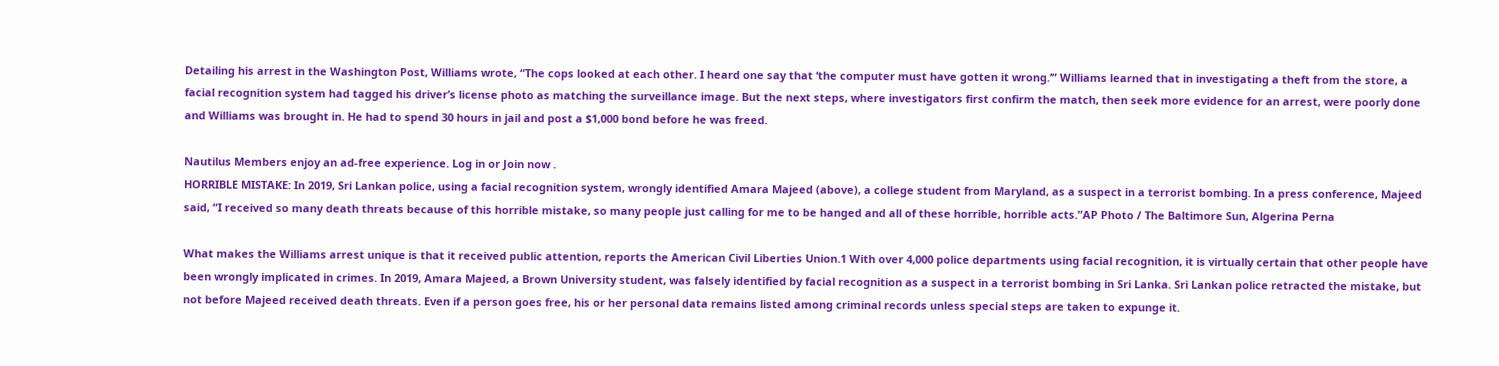Detailing his arrest in the Washington Post, Williams wrote, “The cops looked at each other. I heard one say that ‘the computer must have gotten it wrong.’” Williams learned that in investigating a theft from the store, a facial recognition system had tagged his driver’s license photo as matching the surveillance image. But the next steps, where investigators first confirm the match, then seek more evidence for an arrest, were poorly done and Williams was brought in. He had to spend 30 hours in jail and post a $1,000 bond before he was freed.

Nautilus Members enjoy an ad-free experience. Log in or Join now .
HORRIBLE MISTAKE: In 2019, Sri Lankan police, using a facial recognition system, wrongly identified Amara Majeed (above), a college student from Maryland, as a suspect in a terrorist bombing. In a press conference, Majeed said, “I received so many death threats because of this horrible mistake, so many people just calling for me to be hanged and all of these horrible, horrible acts.”AP Photo / The Baltimore Sun, Algerina Perna

What makes the Williams arrest unique is that it received public attention, reports the American Civil Liberties Union.1 With over 4,000 police departments using facial recognition, it is virtually certain that other people have been wrongly implicated in crimes. In 2019, Amara Majeed, a Brown University student, was falsely identified by facial recognition as a suspect in a terrorist bombing in Sri Lanka. Sri Lankan police retracted the mistake, but not before Majeed received death threats. Even if a person goes free, his or her personal data remains listed among criminal records unless special steps are taken to expunge it.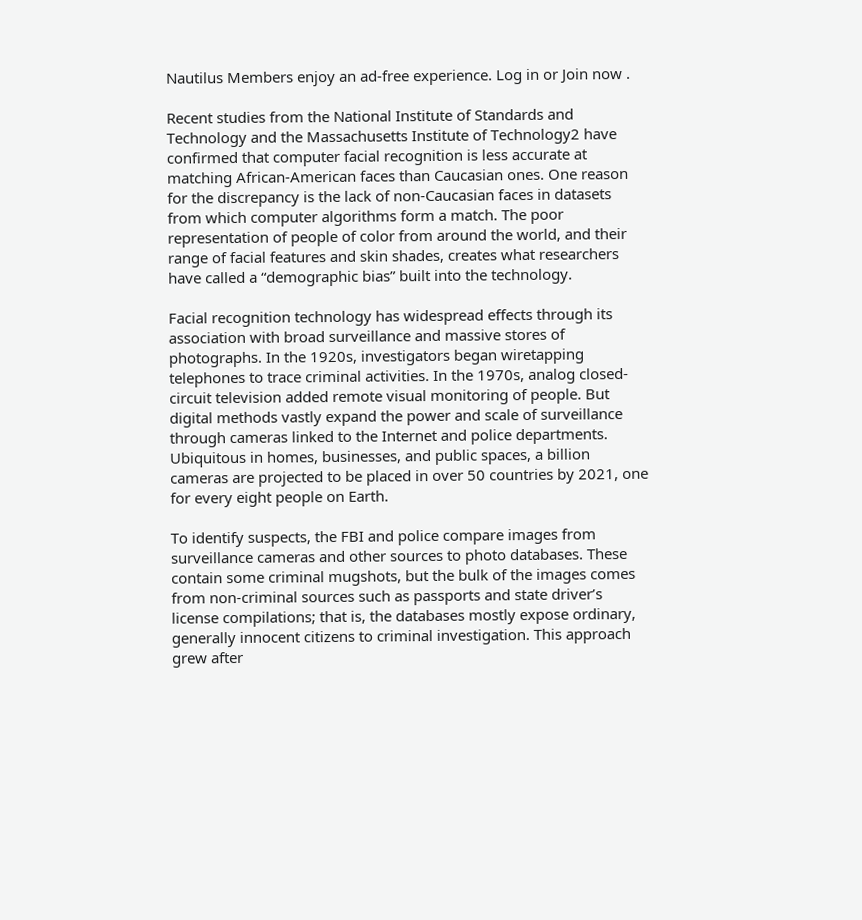Nautilus Members enjoy an ad-free experience. Log in or Join now .

Recent studies from the National Institute of Standards and Technology and the Massachusetts Institute of Technology2 have confirmed that computer facial recognition is less accurate at matching African-American faces than Caucasian ones. One reason for the discrepancy is the lack of non-Caucasian faces in datasets from which computer algorithms form a match. The poor representation of people of color from around the world, and their range of facial features and skin shades, creates what researchers have called a “demographic bias” built into the technology.

Facial recognition technology has widespread effects through its association with broad surveillance and massive stores of photographs. In the 1920s, investigators began wiretapping telephones to trace criminal activities. In the 1970s, analog closed-circuit television added remote visual monitoring of people. But digital methods vastly expand the power and scale of surveillance through cameras linked to the Internet and police departments. Ubiquitous in homes, businesses, and public spaces, a billion cameras are projected to be placed in over 50 countries by 2021, one for every eight people on Earth.

To identify suspects, the FBI and police compare images from surveillance cameras and other sources to photo databases. These contain some criminal mugshots, but the bulk of the images comes from non-criminal sources such as passports and state driver’s license compilations; that is, the databases mostly expose ordinary, generally innocent citizens to criminal investigation. This approach grew after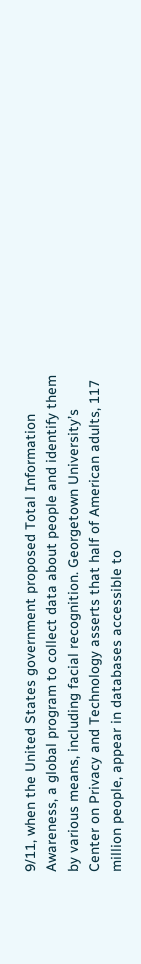9/11, when the United States government proposed Total Information Awareness, a global program to collect data about people and identify them by various means, including facial recognition. Georgetown University’s Center on Privacy and Technology asserts that half of American adults, 117 million people, appear in databases accessible to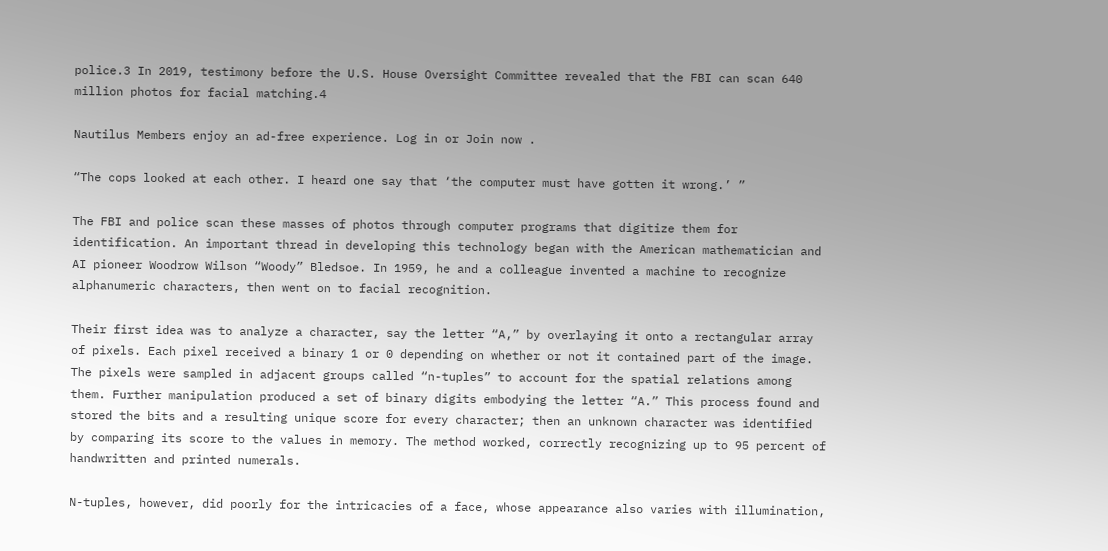police.3 In 2019, testimony before the U.S. House Oversight Committee revealed that the FBI can scan 640 million photos for facial matching.4

Nautilus Members enjoy an ad-free experience. Log in or Join now .

“The cops looked at each other. I heard one say that ‘the computer must have gotten it wrong.’ ”

The FBI and police scan these masses of photos through computer programs that digitize them for identification. An important thread in developing this technology began with the American mathematician and AI pioneer Woodrow Wilson “Woody” Bledsoe. In 1959, he and a colleague invented a machine to recognize alphanumeric characters, then went on to facial recognition.

Their first idea was to analyze a character, say the letter “A,” by overlaying it onto a rectangular array of pixels. Each pixel received a binary 1 or 0 depending on whether or not it contained part of the image. The pixels were sampled in adjacent groups called “n-tuples” to account for the spatial relations among them. Further manipulation produced a set of binary digits embodying the letter “A.” This process found and stored the bits and a resulting unique score for every character; then an unknown character was identified by comparing its score to the values in memory. The method worked, correctly recognizing up to 95 percent of handwritten and printed numerals.

N-tuples, however, did poorly for the intricacies of a face, whose appearance also varies with illumination,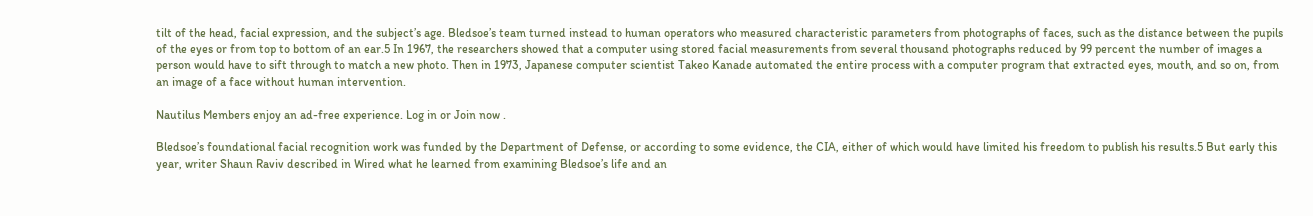tilt of the head, facial expression, and the subject’s age. Bledsoe’s team turned instead to human operators who measured characteristic parameters from photographs of faces, such as the distance between the pupils of the eyes or from top to bottom of an ear.5 In 1967, the researchers showed that a computer using stored facial measurements from several thousand photographs reduced by 99 percent the number of images a person would have to sift through to match a new photo. Then in 1973, Japanese computer scientist Takeo Kanade automated the entire process with a computer program that extracted eyes, mouth, and so on, from an image of a face without human intervention.

Nautilus Members enjoy an ad-free experience. Log in or Join now .

Bledsoe’s foundational facial recognition work was funded by the Department of Defense, or according to some evidence, the CIA, either of which would have limited his freedom to publish his results.5 But early this year, writer Shaun Raviv described in Wired what he learned from examining Bledsoe’s life and an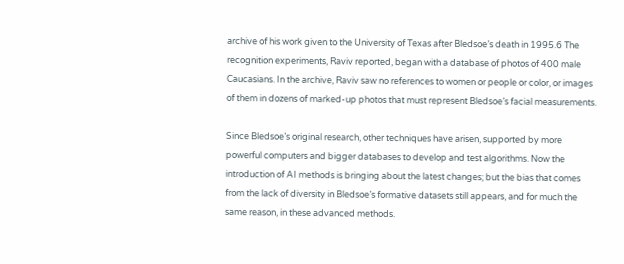archive of his work given to the University of Texas after Bledsoe’s death in 1995.6 The recognition experiments, Raviv reported, began with a database of photos of 400 male Caucasians. In the archive, Raviv saw no references to women or people or color, or images of them in dozens of marked-up photos that must represent Bledsoe’s facial measurements.

Since Bledsoe’s original research, other techniques have arisen, supported by more powerful computers and bigger databases to develop and test algorithms. Now the introduction of AI methods is bringing about the latest changes; but the bias that comes from the lack of diversity in Bledsoe’s formative datasets still appears, and for much the same reason, in these advanced methods.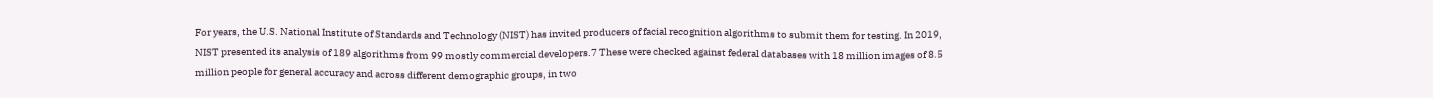For years, the U.S. National Institute of Standards and Technology (NIST) has invited producers of facial recognition algorithms to submit them for testing. In 2019, NIST presented its analysis of 189 algorithms from 99 mostly commercial developers.7 These were checked against federal databases with 18 million images of 8.5 million people for general accuracy and across different demographic groups, in two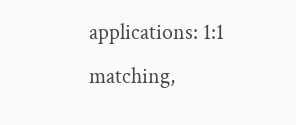applications: 1:1 matching,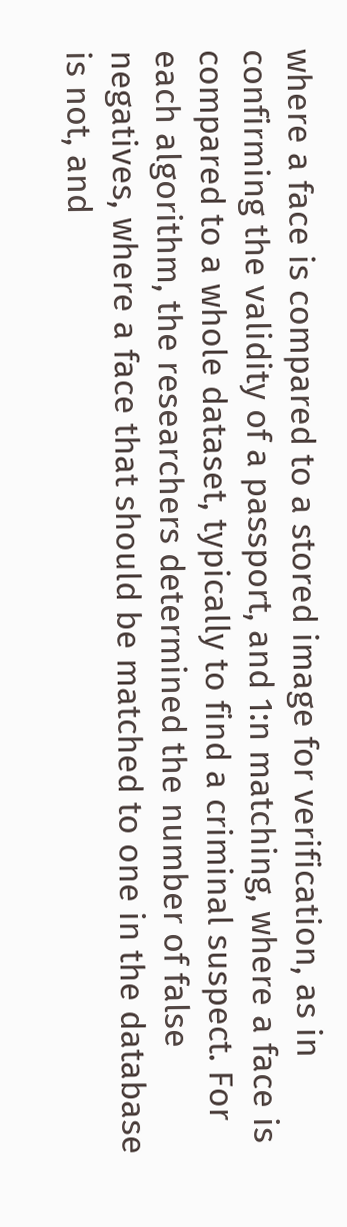where a face is compared to a stored image for verification, as in confirming the validity of a passport, and 1:n matching, where a face is compared to a whole dataset, typically to find a criminal suspect. For each algorithm, the researchers determined the number of false negatives, where a face that should be matched to one in the database is not, and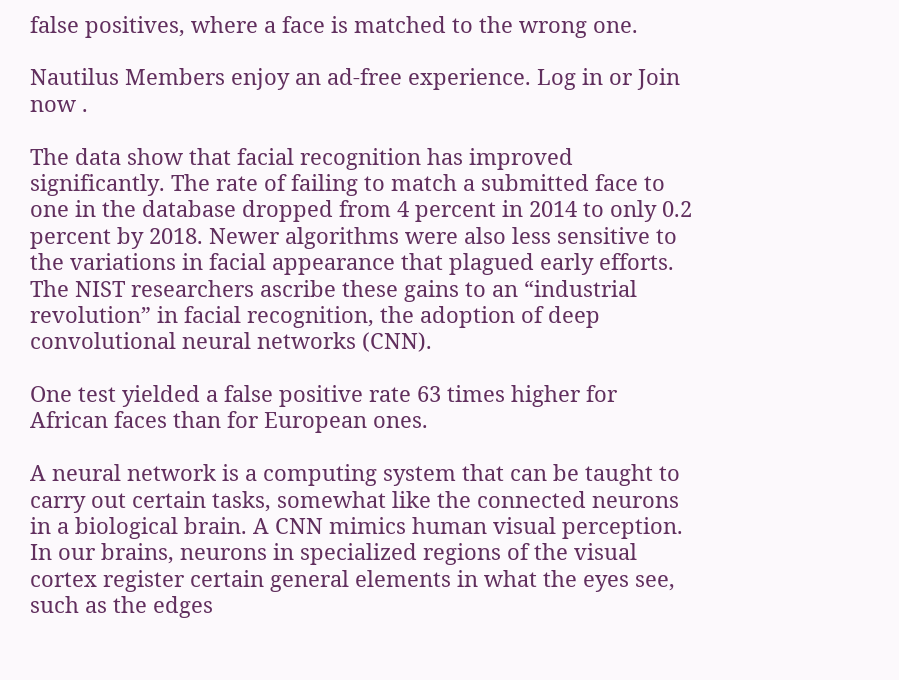false positives, where a face is matched to the wrong one.

Nautilus Members enjoy an ad-free experience. Log in or Join now .

The data show that facial recognition has improved significantly. The rate of failing to match a submitted face to one in the database dropped from 4 percent in 2014 to only 0.2 percent by 2018. Newer algorithms were also less sensitive to the variations in facial appearance that plagued early efforts. The NIST researchers ascribe these gains to an “industrial revolution” in facial recognition, the adoption of deep convolutional neural networks (CNN).

One test yielded a false positive rate 63 times higher for African faces than for European ones.

A neural network is a computing system that can be taught to carry out certain tasks, somewhat like the connected neurons in a biological brain. A CNN mimics human visual perception. In our brains, neurons in specialized regions of the visual cortex register certain general elements in what the eyes see, such as the edges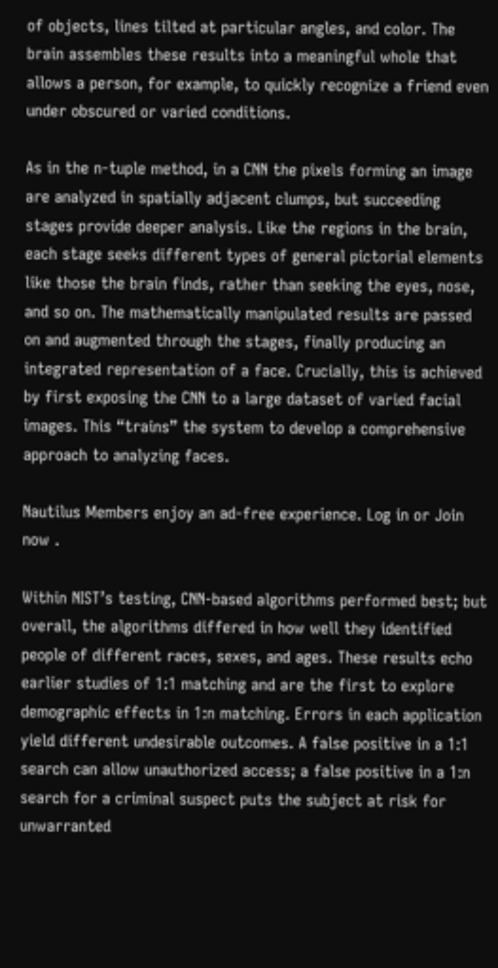of objects, lines tilted at particular angles, and color. The brain assembles these results into a meaningful whole that allows a person, for example, to quickly recognize a friend even under obscured or varied conditions.

As in the n-tuple method, in a CNN the pixels forming an image are analyzed in spatially adjacent clumps, but succeeding stages provide deeper analysis. Like the regions in the brain, each stage seeks different types of general pictorial elements like those the brain finds, rather than seeking the eyes, nose, and so on. The mathematically manipulated results are passed on and augmented through the stages, finally producing an integrated representation of a face. Crucially, this is achieved by first exposing the CNN to a large dataset of varied facial images. This “trains” the system to develop a comprehensive approach to analyzing faces.

Nautilus Members enjoy an ad-free experience. Log in or Join now .

Within NIST’s testing, CNN-based algorithms performed best; but overall, the algorithms differed in how well they identified people of different races, sexes, and ages. These results echo earlier studies of 1:1 matching and are the first to explore demographic effects in 1:n matching. Errors in each application yield different undesirable outcomes. A false positive in a 1:1 search can allow unauthorized access; a false positive in a 1:n search for a criminal suspect puts the subject at risk for unwarranted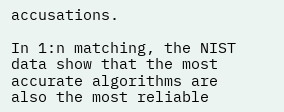accusations.

In 1:n matching, the NIST data show that the most accurate algorithms are also the most reliable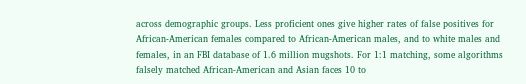across demographic groups. Less proficient ones give higher rates of false positives for African-American females compared to African-American males, and to white males and females, in an FBI database of 1.6 million mugshots. For 1:1 matching, some algorithms falsely matched African-American and Asian faces 10 to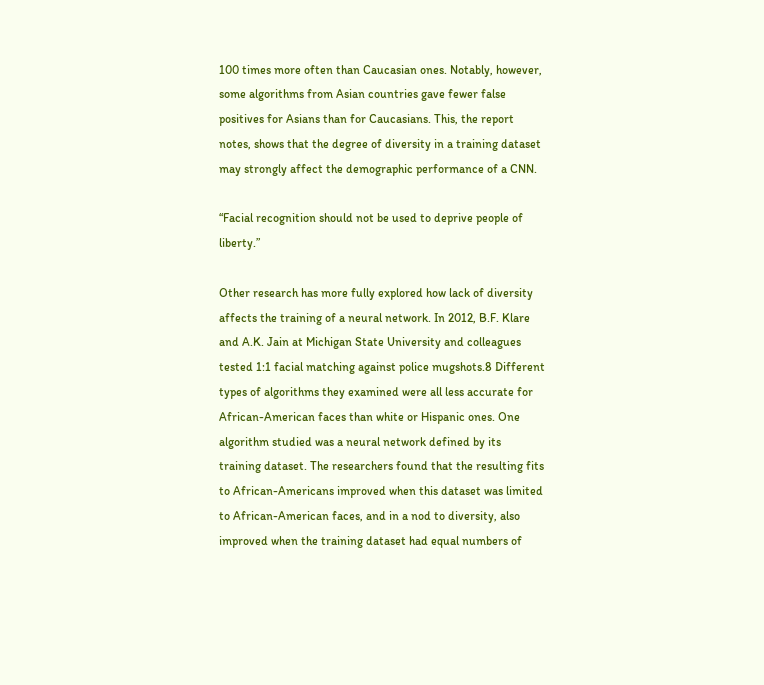100 times more often than Caucasian ones. Notably, however, some algorithms from Asian countries gave fewer false positives for Asians than for Caucasians. This, the report notes, shows that the degree of diversity in a training dataset may strongly affect the demographic performance of a CNN.

“Facial recognition should not be used to deprive people of liberty.”

Other research has more fully explored how lack of diversity affects the training of a neural network. In 2012, B.F. Klare and A.K. Jain at Michigan State University and colleagues tested 1:1 facial matching against police mugshots.8 Different types of algorithms they examined were all less accurate for African-American faces than white or Hispanic ones. One algorithm studied was a neural network defined by its training dataset. The researchers found that the resulting fits to African-Americans improved when this dataset was limited to African-American faces, and in a nod to diversity, also improved when the training dataset had equal numbers of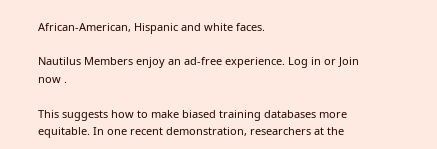African-American, Hispanic and white faces.

Nautilus Members enjoy an ad-free experience. Log in or Join now .

This suggests how to make biased training databases more equitable. In one recent demonstration, researchers at the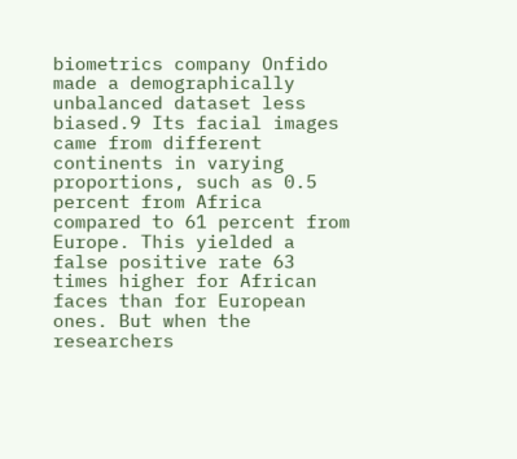biometrics company Onfido made a demographically unbalanced dataset less biased.9 Its facial images came from different continents in varying proportions, such as 0.5 percent from Africa compared to 61 percent from Europe. This yielded a false positive rate 63 times higher for African faces than for European ones. But when the researchers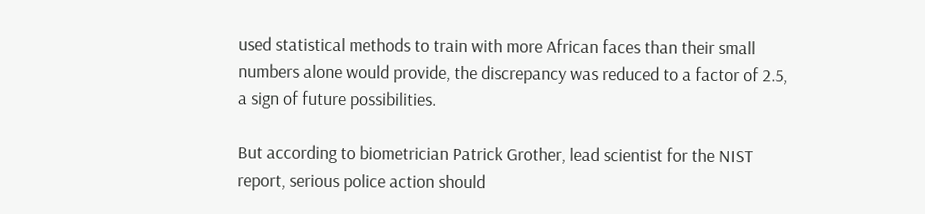used statistical methods to train with more African faces than their small numbers alone would provide, the discrepancy was reduced to a factor of 2.5, a sign of future possibilities.

But according to biometrician Patrick Grother, lead scientist for the NIST report, serious police action should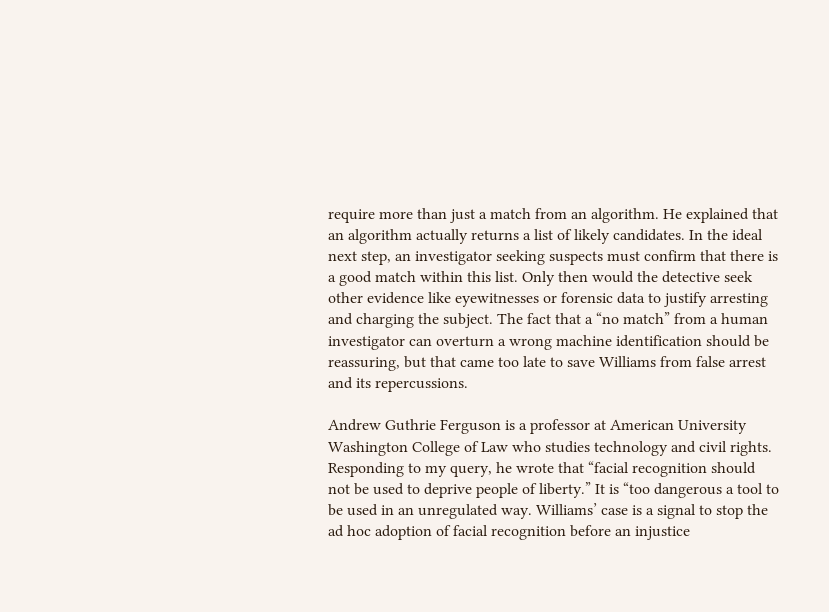require more than just a match from an algorithm. He explained that an algorithm actually returns a list of likely candidates. In the ideal next step, an investigator seeking suspects must confirm that there is a good match within this list. Only then would the detective seek other evidence like eyewitnesses or forensic data to justify arresting and charging the subject. The fact that a “no match” from a human investigator can overturn a wrong machine identification should be reassuring, but that came too late to save Williams from false arrest and its repercussions.

Andrew Guthrie Ferguson is a professor at American University Washington College of Law who studies technology and civil rights. Responding to my query, he wrote that “facial recognition should not be used to deprive people of liberty.” It is “too dangerous a tool to be used in an unregulated way. Williams’ case is a signal to stop the ad hoc adoption of facial recognition before an injustice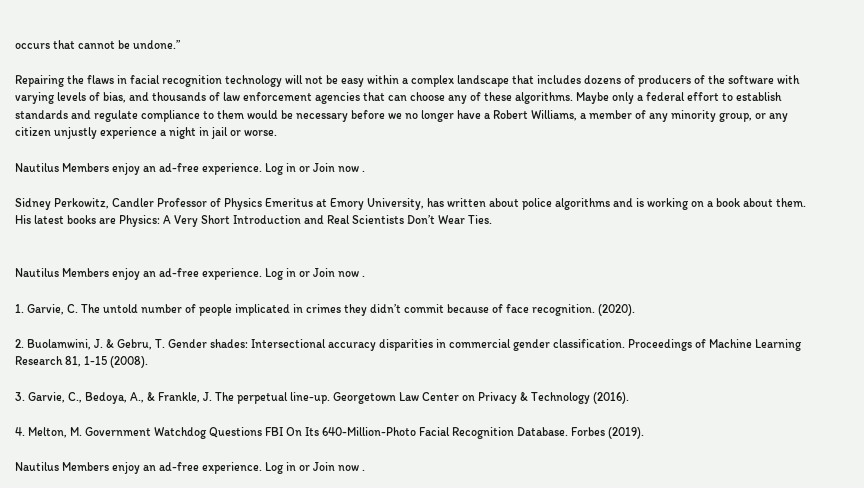occurs that cannot be undone.”

Repairing the flaws in facial recognition technology will not be easy within a complex landscape that includes dozens of producers of the software with varying levels of bias, and thousands of law enforcement agencies that can choose any of these algorithms. Maybe only a federal effort to establish standards and regulate compliance to them would be necessary before we no longer have a Robert Williams, a member of any minority group, or any citizen unjustly experience a night in jail or worse.

Nautilus Members enjoy an ad-free experience. Log in or Join now .

Sidney Perkowitz, Candler Professor of Physics Emeritus at Emory University, has written about police algorithms and is working on a book about them. His latest books are Physics: A Very Short Introduction and Real Scientists Don’t Wear Ties.


Nautilus Members enjoy an ad-free experience. Log in or Join now .

1. Garvie, C. The untold number of people implicated in crimes they didn’t commit because of face recognition. (2020).

2. Buolamwini, J. & Gebru, T. Gender shades: Intersectional accuracy disparities in commercial gender classification. Proceedings of Machine Learning Research 81, 1-15 (2008).

3. Garvie, C., Bedoya, A., & Frankle, J. The perpetual line-up. Georgetown Law Center on Privacy & Technology (2016).

4. Melton, M. Government Watchdog Questions FBI On Its 640-Million-Photo Facial Recognition Database. Forbes (2019).

Nautilus Members enjoy an ad-free experience. Log in or Join now .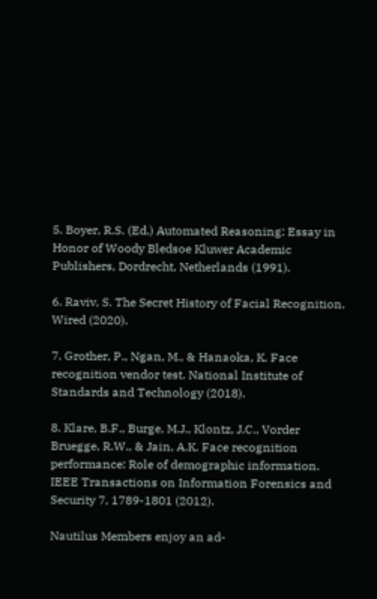5. Boyer, R.S. (Ed.) Automated Reasoning: Essay in Honor of Woody Bledsoe Kluwer Academic Publishers, Dordrecht, Netherlands (1991).

6. Raviv, S. The Secret History of Facial Recognition. Wired (2020).

7. Grother, P., Ngan, M., & Hanaoka, K. Face recognition vendor test. National Institute of Standards and Technology (2018).

8. Klare, B.F., Burge, M.J., Klontz, J.C., Vorder Bruegge, R.W., & Jain, A.K. Face recognition performance: Role of demographic information. IEEE Transactions on Information Forensics and Security 7, 1789-1801 (2012).

Nautilus Members enjoy an ad-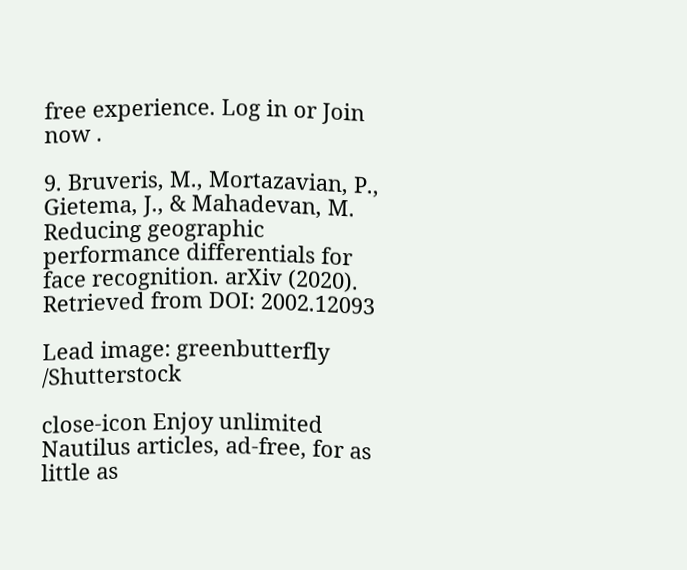free experience. Log in or Join now .

9. Bruveris, M., Mortazavian, P., Gietema, J., & Mahadevan, M. Reducing geographic performance differentials for face recognition. arXiv (2020). Retrieved from DOI: 2002.12093

Lead image: greenbutterfly /Shutterstock

close-icon Enjoy unlimited Nautilus articles, ad-free, for as little as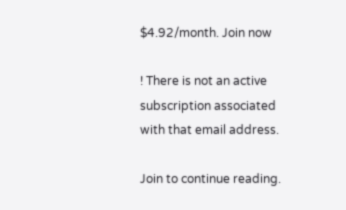$4.92/month. Join now

! There is not an active subscription associated with that email address.

Join to continue reading.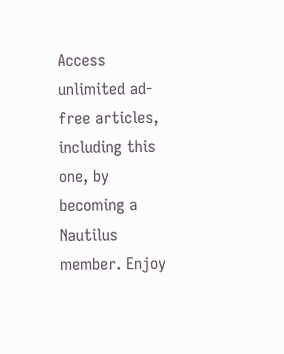Access unlimited ad-free articles, including this one, by becoming a Nautilus member. Enjoy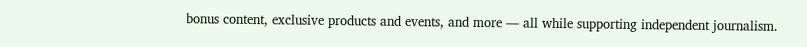bonus content, exclusive products and events, and more — all while supporting independent journalism.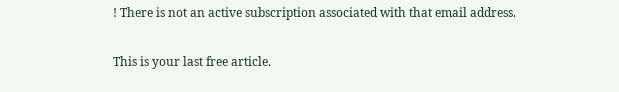! There is not an active subscription associated with that email address.

This is your last free article.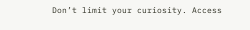Don’t limit your curiosity. Access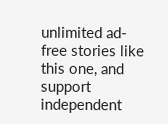unlimited ad-free stories like this one, and support independent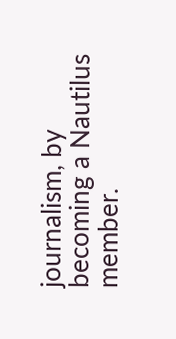journalism, by becoming a Nautilus member.